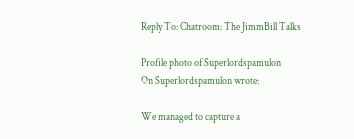Reply To: Chatroom: The JimmBill Talks

Profile photo of Superlordspamulon
On Superlordspamulon wrote:

We managed to capture a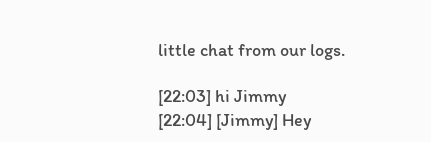little chat from our logs.

[22:03] hi Jimmy
[22:04] [Jimmy] Hey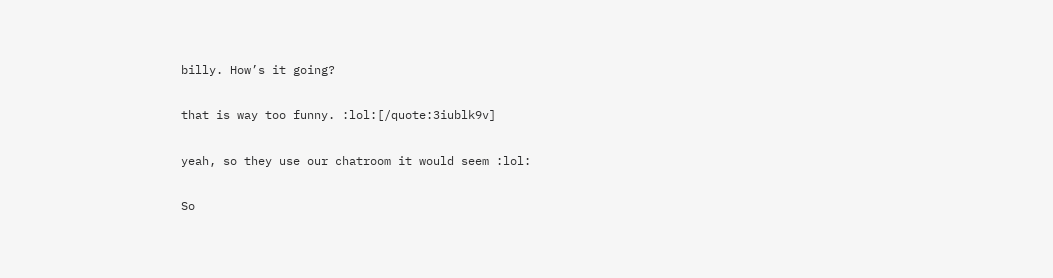billy. How’s it going?

that is way too funny. :lol:[/quote:3iublk9v]

yeah, so they use our chatroom it would seem :lol:

So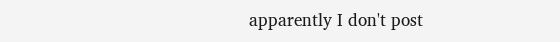apparently I don't post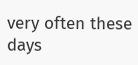very often these days